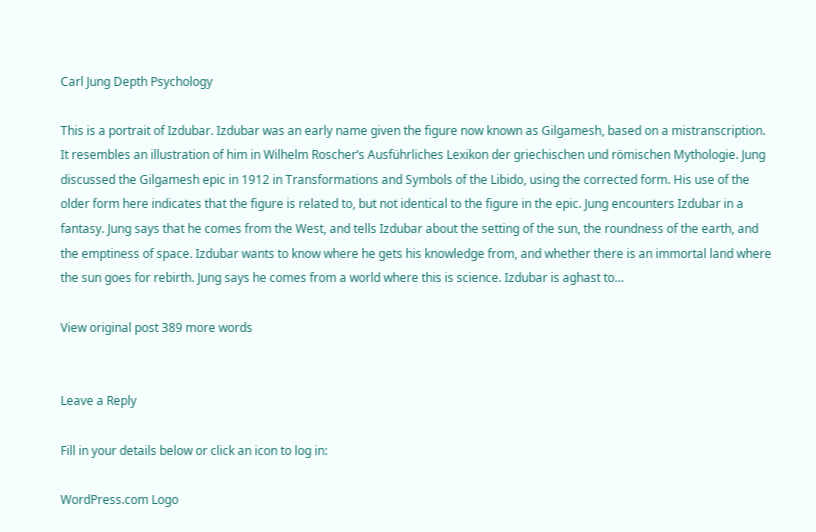Carl Jung Depth Psychology

This is a portrait of Izdubar. Izdubar was an early name given the figure now known as Gilgamesh, based on a mistranscription. It resembles an illustration of him in Wilhelm Roscher’s Ausführliches Lexikon der griechischen und römischen Mythologie. Jung discussed the Gilgamesh epic in 1912 in Transformations and Symbols of the Libido, using the corrected form. His use of the older form here indicates that the figure is related to, but not identical to the figure in the epic. Jung encounters Izdubar in a fantasy. Jung says that he comes from the West, and tells Izdubar about the setting of the sun, the roundness of the earth, and the emptiness of space. Izdubar wants to know where he gets his knowledge from, and whether there is an immortal land where the sun goes for rebirth. Jung says he comes from a world where this is science. Izdubar is aghast to…

View original post 389 more words


Leave a Reply

Fill in your details below or click an icon to log in:

WordPress.com Logo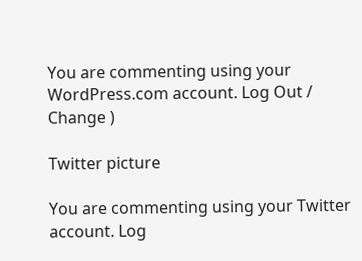You are commenting using your WordPress.com account. Log Out / Change )

Twitter picture

You are commenting using your Twitter account. Log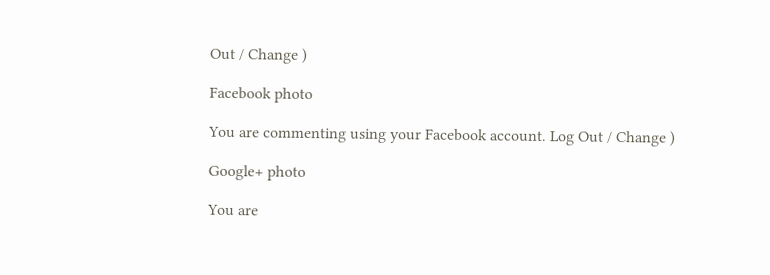Out / Change )

Facebook photo

You are commenting using your Facebook account. Log Out / Change )

Google+ photo

You are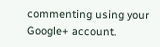commenting using your Google+ account.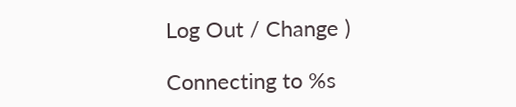Log Out / Change )

Connecting to %s